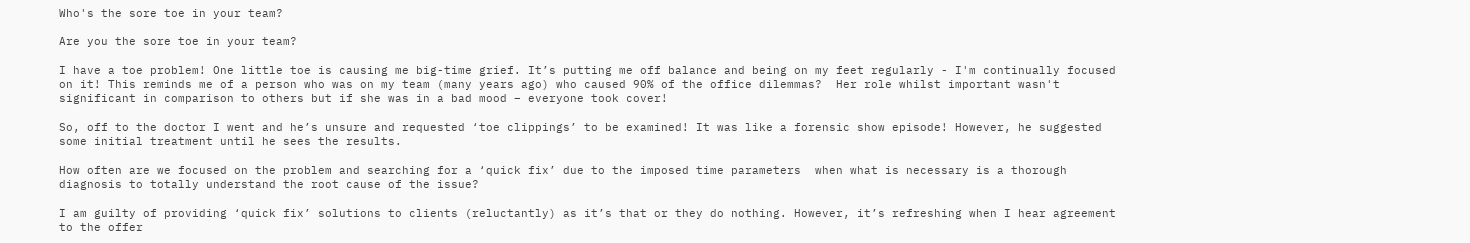Who's the sore toe in your team?

Are you the sore toe in your team?

I have a toe problem! One little toe is causing me big-time grief. It’s putting me off balance and being on my feet regularly - I'm continually focused on it! This reminds me of a person who was on my team (many years ago) who caused 90% of the office dilemmas?  Her role whilst important wasn't significant in comparison to others but if she was in a bad mood – everyone took cover!

So, off to the doctor I went and he’s unsure and requested ‘toe clippings’ to be examined! It was like a forensic show episode! However, he suggested some initial treatment until he sees the results.

How often are we focused on the problem and searching for a ‘quick fix’ due to the imposed time parameters  when what is necessary is a thorough diagnosis to totally understand the root cause of the issue?

I am guilty of providing ‘quick fix’ solutions to clients (reluctantly) as it’s that or they do nothing. However, it’s refreshing when I hear agreement to the offer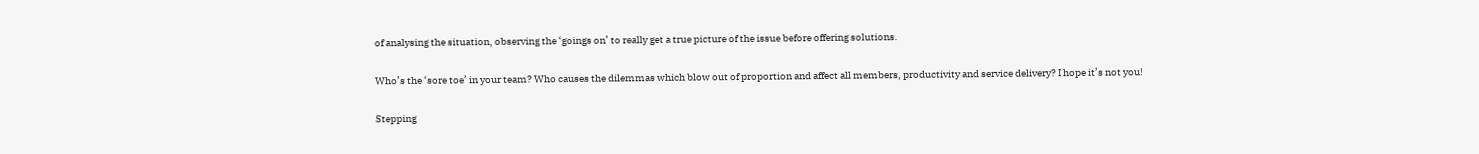of analysing the situation, observing the ‘goings on’ to really get a true picture of the issue before offering solutions.

Who’s the ‘sore toe’ in your team? Who causes the dilemmas which blow out of proportion and affect all members, productivity and service delivery? I hope it’s not you!

Stepping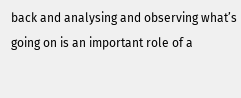back and analysing and observing what’s going on is an important role of a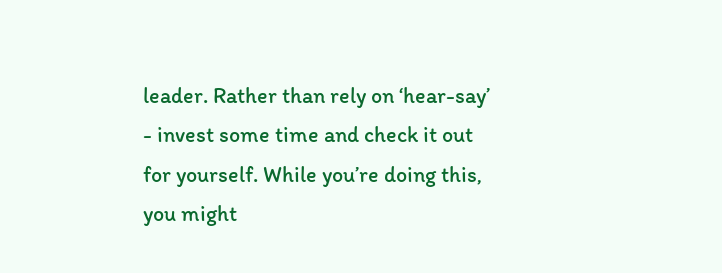leader. Rather than rely on ‘hear-say’ - invest some time and check it out for yourself. While you’re doing this, you might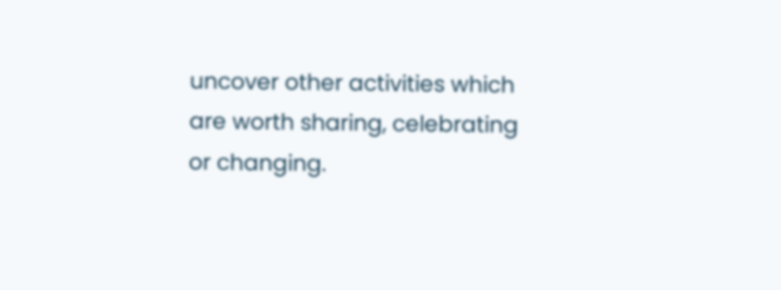uncover other activities which are worth sharing, celebrating or changing.